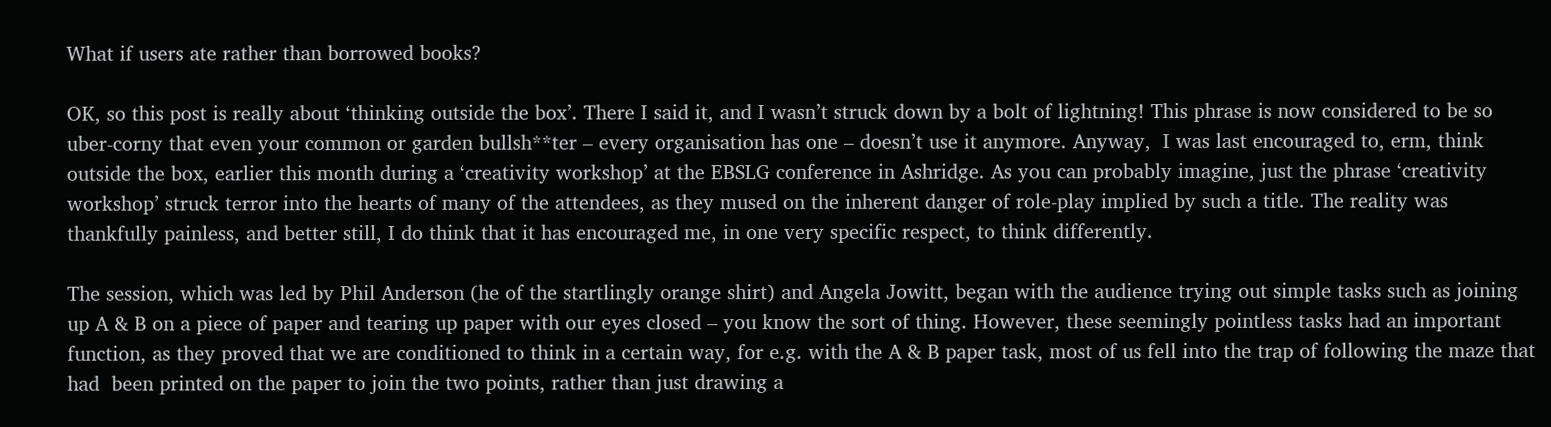What if users ate rather than borrowed books?

OK, so this post is really about ‘thinking outside the box’. There I said it, and I wasn’t struck down by a bolt of lightning! This phrase is now considered to be so uber-corny that even your common or garden bullsh**ter – every organisation has one – doesn’t use it anymore. Anyway,  I was last encouraged to, erm, think outside the box, earlier this month during a ‘creativity workshop’ at the EBSLG conference in Ashridge. As you can probably imagine, just the phrase ‘creativity workshop’ struck terror into the hearts of many of the attendees, as they mused on the inherent danger of role-play implied by such a title. The reality was thankfully painless, and better still, I do think that it has encouraged me, in one very specific respect, to think differently.

The session, which was led by Phil Anderson (he of the startlingly orange shirt) and Angela Jowitt, began with the audience trying out simple tasks such as joining up A & B on a piece of paper and tearing up paper with our eyes closed – you know the sort of thing. However, these seemingly pointless tasks had an important function, as they proved that we are conditioned to think in a certain way, for e.g. with the A & B paper task, most of us fell into the trap of following the maze that had  been printed on the paper to join the two points, rather than just drawing a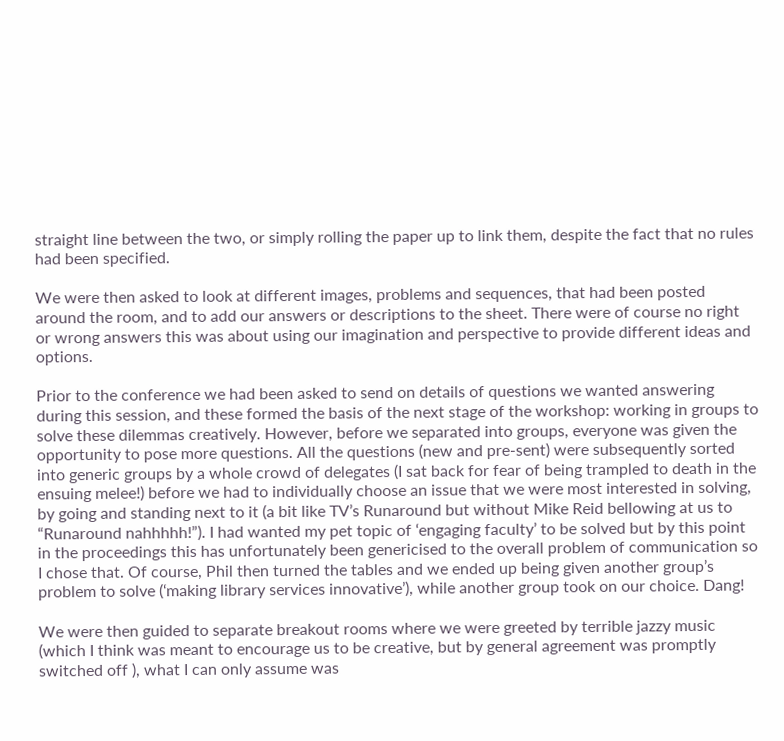straight line between the two, or simply rolling the paper up to link them, despite the fact that no rules had been specified.

We were then asked to look at different images, problems and sequences, that had been posted  around the room, and to add our answers or descriptions to the sheet. There were of course no right or wrong answers this was about using our imagination and perspective to provide different ideas and options.

Prior to the conference we had been asked to send on details of questions we wanted answering during this session, and these formed the basis of the next stage of the workshop: working in groups to solve these dilemmas creatively. However, before we separated into groups, everyone was given the opportunity to pose more questions. All the questions (new and pre-sent) were subsequently sorted into generic groups by a whole crowd of delegates (I sat back for fear of being trampled to death in the ensuing melee!) before we had to individually choose an issue that we were most interested in solving, by going and standing next to it (a bit like TV’s Runaround but without Mike Reid bellowing at us to “Runaround nahhhhh!”). I had wanted my pet topic of ‘engaging faculty’ to be solved but by this point in the proceedings this has unfortunately been genericised to the overall problem of communication so I chose that. Of course, Phil then turned the tables and we ended up being given another group’s problem to solve (‘making library services innovative’), while another group took on our choice. Dang!

We were then guided to separate breakout rooms where we were greeted by terrible jazzy music (which I think was meant to encourage us to be creative, but by general agreement was promptly switched off ), what I can only assume was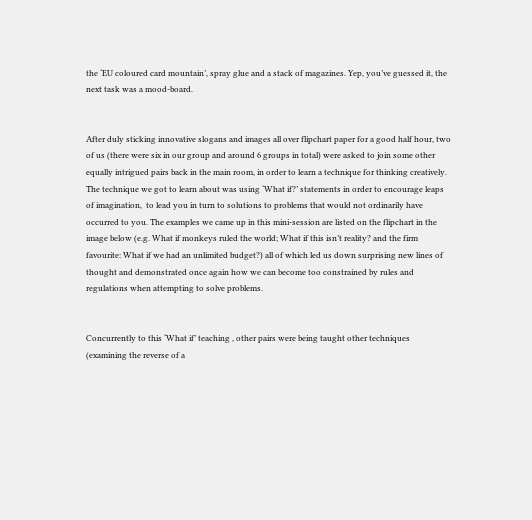the ‘EU coloured card mountain’, spray glue and a stack of magazines. Yep, you’ve guessed it, the next task was a mood-board.


After duly sticking innovative slogans and images all over flipchart paper for a good half hour, two of us (there were six in our group and around 6 groups in total) were asked to join some other equally intrigued pairs back in the main room, in order to learn a technique for thinking creatively. The technique we got to learn about was using ‘What if?’ statements in order to encourage leaps of imagination,  to lead you in turn to solutions to problems that would not ordinarily have occurred to you. The examples we came up in this mini-session are listed on the flipchart in the image below (e.g. What if monkeys ruled the world; What if this isn’t reality? and the firm favourite: What if we had an unlimited budget?) all of which led us down surprising new lines of thought and demonstrated once again how we can become too constrained by rules and regulations when attempting to solve problems.


Concurrently to this ‘What if’ teaching , other pairs were being taught other techniques (examining the reverse of a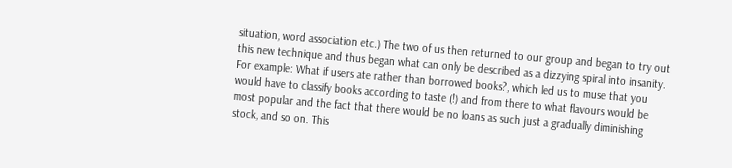situation, word association etc.) The two of us then returned to our group and began to try out this new technique and thus began what can only be described as a dizzying spiral into insanity. For example: What if users ate rather than borrowed books?, which led us to muse that you would have to classify books according to taste (!) and from there to what flavours would be most popular and the fact that there would be no loans as such just a gradually diminishing stock, and so on. This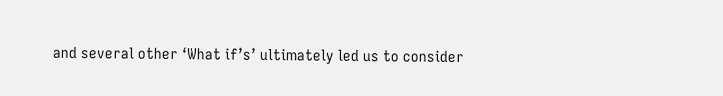and several other ‘What if’s’ ultimately led us to consider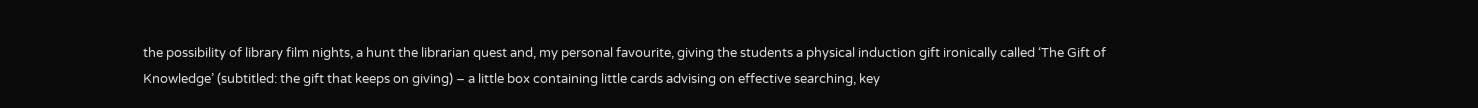the possibility of library film nights, a hunt the librarian quest and, my personal favourite, giving the students a physical induction gift ironically called ‘The Gift of Knowledge’ (subtitled: the gift that keeps on giving) – a little box containing little cards advising on effective searching, key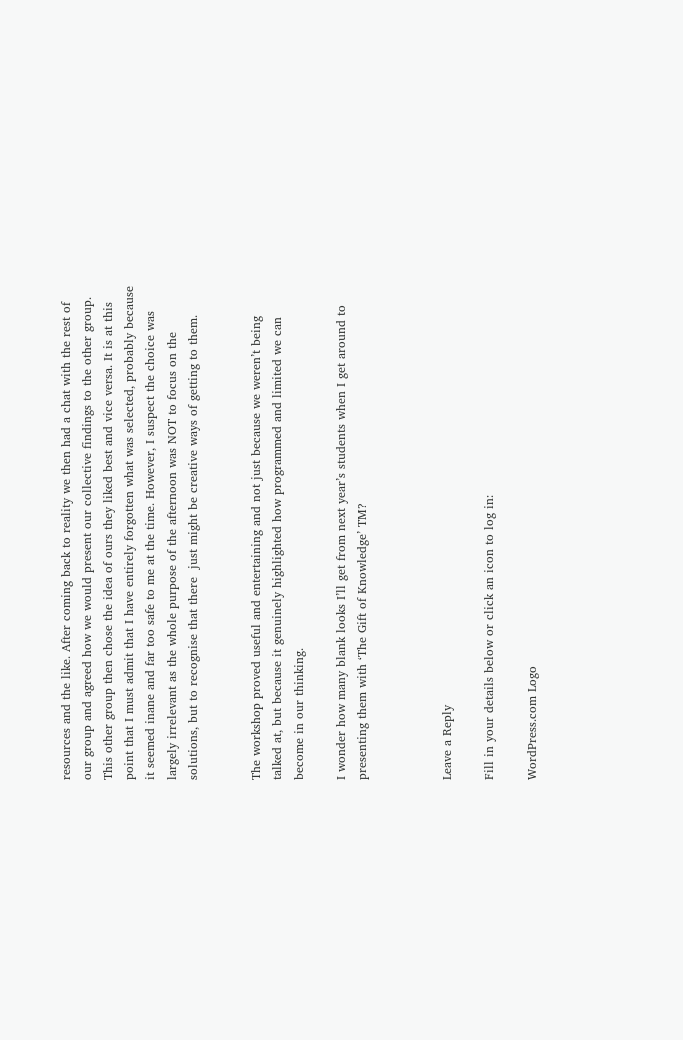resources and the like. After coming back to reality we then had a chat with the rest of our group and agreed how we would present our collective findings to the other group. This other group then chose the idea of ours they liked best and vice versa. It is at this point that I must admit that I have entirely forgotten what was selected, probably because it seemed inane and far too safe to me at the time. However, I suspect the choice was largely irrelevant as the whole purpose of the afternoon was NOT to focus on the solutions, but to recognise that there  just might be creative ways of getting to them.


The workshop proved useful and entertaining and not just because we weren’t being talked at, but because it genuinely highlighted how programmed and limited we can become in our thinking.

I wonder how many blank looks I’ll get from next year’s students when I get around to presenting them with ‘The Gift of Knowledge’ TM?



Leave a Reply

Fill in your details below or click an icon to log in:

WordPress.com Logo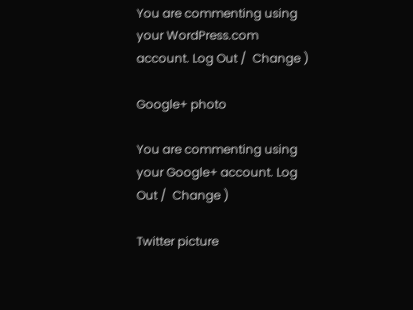You are commenting using your WordPress.com account. Log Out /  Change )

Google+ photo

You are commenting using your Google+ account. Log Out /  Change )

Twitter picture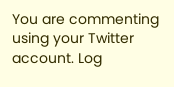You are commenting using your Twitter account. Log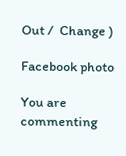Out /  Change )

Facebook photo

You are commenting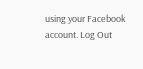using your Facebook account. Log Out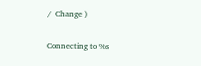/  Change )


Connecting to %s